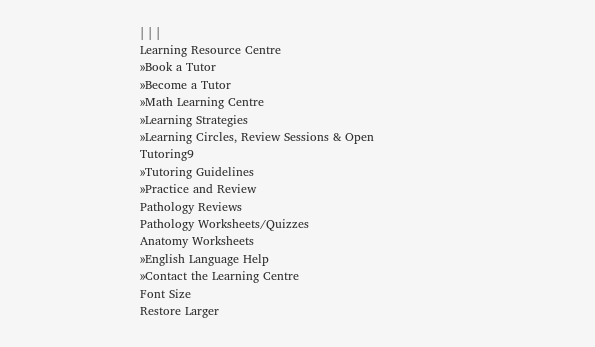| | |
Learning Resource Centre
»Book a Tutor
»Become a Tutor
»Math Learning Centre
»Learning Strategies
»Learning Circles, Review Sessions & Open Tutoring9
»Tutoring Guidelines
»Practice and Review
Pathology Reviews
Pathology Worksheets/Quizzes
Anatomy Worksheets
»English Language Help
»Contact the Learning Centre
Font Size
Restore Larger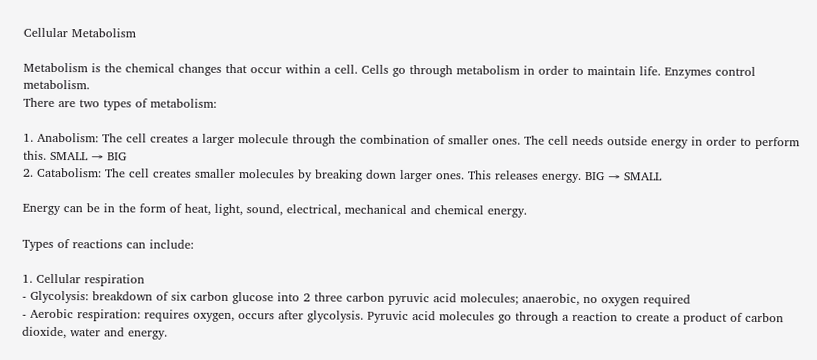Cellular Metabolism

Metabolism is the chemical changes that occur within a cell. Cells go through metabolism in order to maintain life. Enzymes control metabolism.
There are two types of metabolism:

1. Anabolism: The cell creates a larger molecule through the combination of smaller ones. The cell needs outside energy in order to perform this. SMALL → BIG
2. Catabolism: The cell creates smaller molecules by breaking down larger ones. This releases energy. BIG → SMALL

Energy can be in the form of heat, light, sound, electrical, mechanical and chemical energy.

Types of reactions can include:

1. Cellular respiration
- Glycolysis: breakdown of six carbon glucose into 2 three carbon pyruvic acid molecules; anaerobic, no oxygen required
- Aerobic respiration: requires oxygen, occurs after glycolysis. Pyruvic acid molecules go through a reaction to create a product of carbon dioxide, water and energy.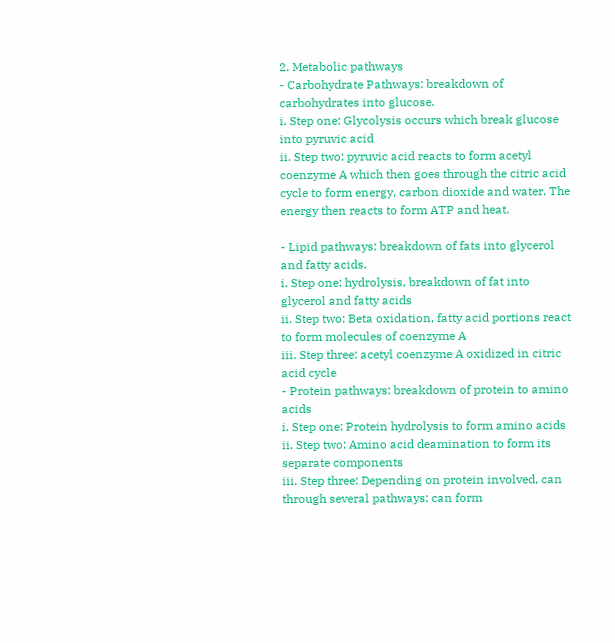2. Metabolic pathways
- Carbohydrate Pathways: breakdown of carbohydrates into glucose.
i. Step one: Glycolysis occurs which break glucose into pyruvic acid
ii. Step two: pyruvic acid reacts to form acetyl coenzyme A which then goes through the citric acid cycle to form energy, carbon dioxide and water. The energy then reacts to form ATP and heat.

- Lipid pathways: breakdown of fats into glycerol and fatty acids.
i. Step one: hydrolysis, breakdown of fat into glycerol and fatty acids
ii. Step two: Beta oxidation, fatty acid portions react to form molecules of coenzyme A
iii. Step three: acetyl coenzyme A oxidized in citric acid cycle
- Protein pathways: breakdown of protein to amino acids
i. Step one: Protein hydrolysis to form amino acids
ii. Step two: Amino acid deamination to form its separate components
iii. Step three: Depending on protein involved, can through several pathways: can form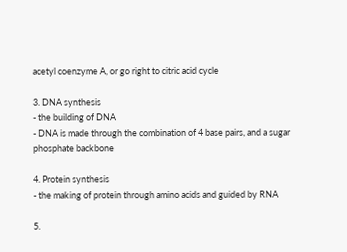acetyl coenzyme A, or go right to citric acid cycle

3. DNA synthesis
- the building of DNA
- DNA is made through the combination of 4 base pairs, and a sugar phosphate backbone

4. Protein synthesis
- the making of protein through amino acids and guided by RNA

5.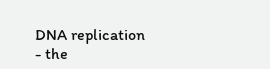DNA replication
- the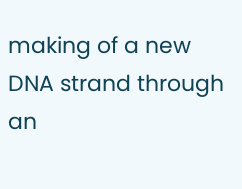making of a new DNA strand through an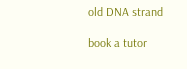old DNA strand

book a tutor